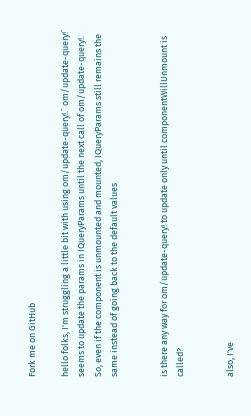Fork me on GitHub

hello folks, I'm struggling a little bit with using om/update-query!.` om/update-query!` seems to update the params in IQueryParams until the next call of om/update-query!. So, even if the component is unmounted and mounted, IQueryParams still remains the same instead of going back to the default values


is there any way for om/update-query! to update only until componentWillUnmount is called?


also, I've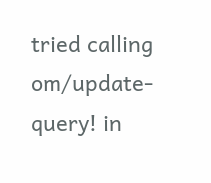tried calling om/update-query! in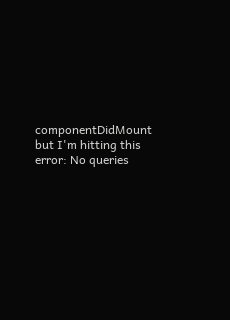componentDidMount but I'm hitting this error: No queries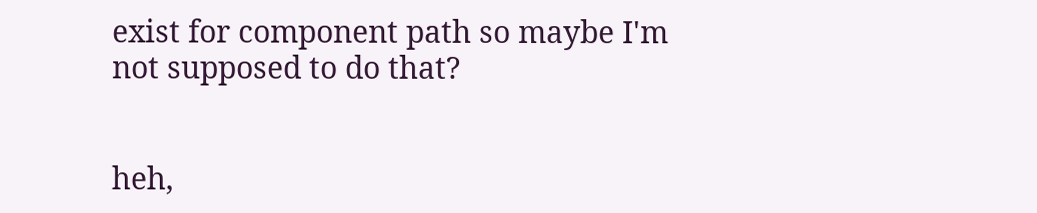exist for component path so maybe I'm not supposed to do that?


heh,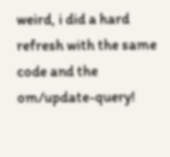weird, i did a hard refresh with the same code and the om/update-query!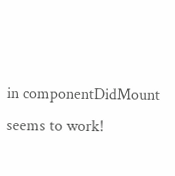in componentDidMount seems to work!